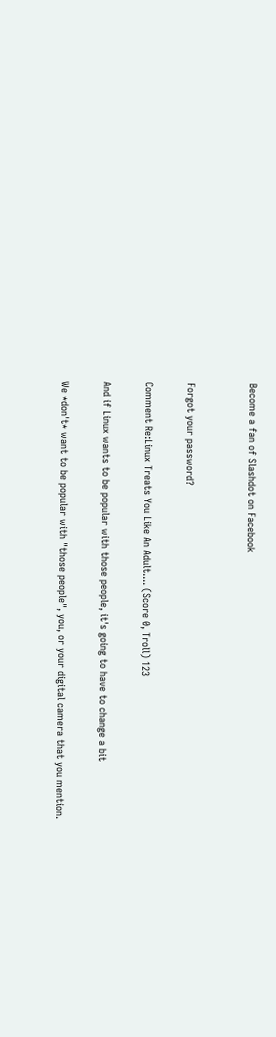Become a fan of Slashdot on Facebook


Forgot your password?

Comment Re:Linux Treats You Like An Adult.... (Score 0, Troll) 123

And if Linux wants to be popular with those people, it's going to have to change a bit

We *don't* want to be popular with "those people", you, or your digital camera that you mention.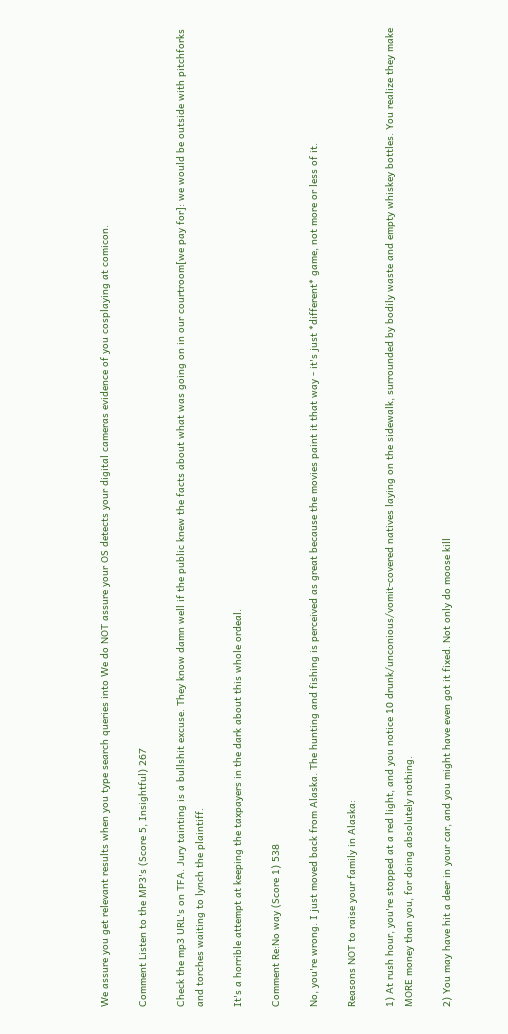We assure you get relevant results when you type search queries into We do NOT assure your OS detects your digital cameras evidence of you cosplaying at comicon.

Comment Listen to the MP3's (Score 5, Insightful) 267

Check the mp3 URL's on TFA. Jury tainting is a bullshit excuse. They know damn well if the public knew the facts about what was going on in our courtroom[we pay for]: we would be outside with pitchforks and torches waiting to lynch the plaintiff.

It's a horrible attempt at keeping the taxpayers in the dark about this whole ordeal.

Comment Re:No way (Score 1) 538

No, you're wrong. I just moved back from Alaska. The hunting and fishing is perceived as great because the movies paint it that way - it's just *different* game, not more or less of it.

Reasons NOT to raise your family in Alaska:

1) At rush hour, you're stopped at a red light, and you notice 10 drunk/unconious/vomit-covered natives laying on the sidewalk, surrounded by bodily waste and empty whiskey bottles. You realize they make MORE money than you, for doing absolutely nothing.

2) You may have hit a deer in your car, and you might have even got it fixed. Not only do moose kill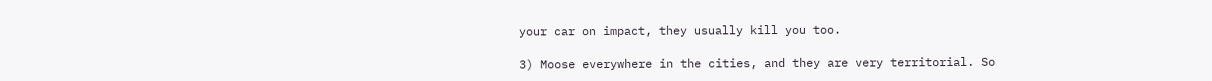your car on impact, they usually kill you too.

3) Moose everywhere in the cities, and they are very territorial. So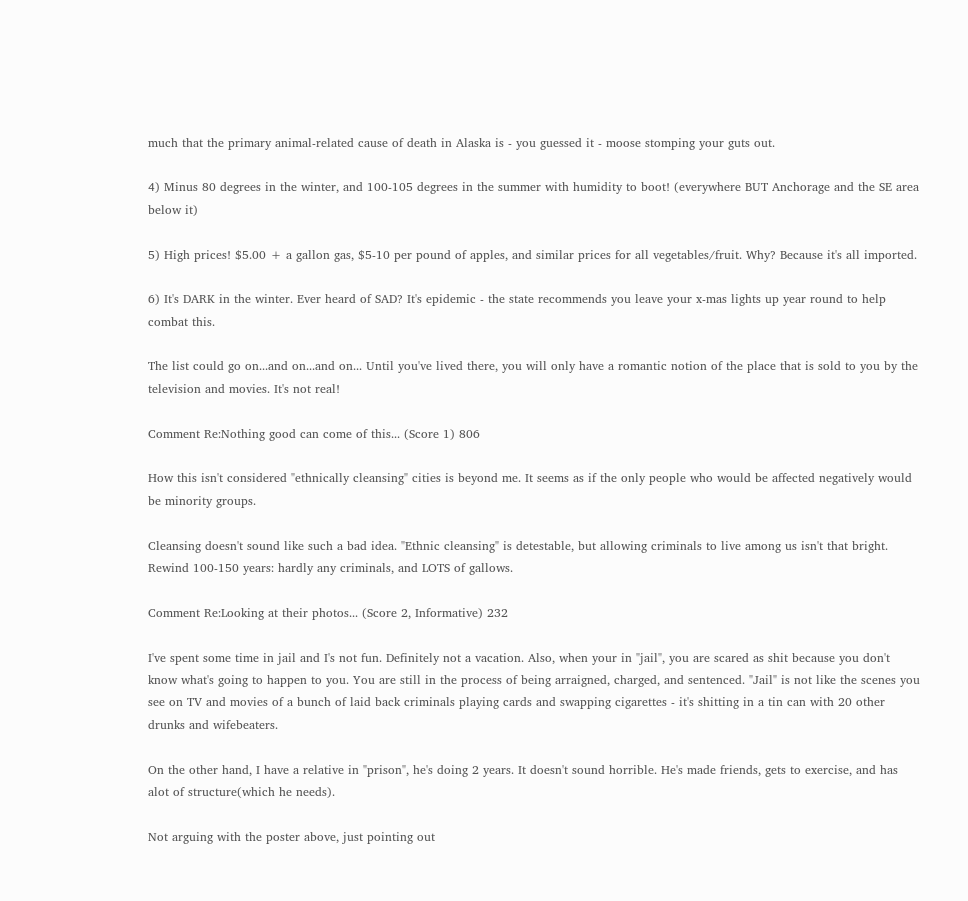much that the primary animal-related cause of death in Alaska is - you guessed it - moose stomping your guts out.

4) Minus 80 degrees in the winter, and 100-105 degrees in the summer with humidity to boot! (everywhere BUT Anchorage and the SE area below it)

5) High prices! $5.00 + a gallon gas, $5-10 per pound of apples, and similar prices for all vegetables/fruit. Why? Because it's all imported.

6) It's DARK in the winter. Ever heard of SAD? It's epidemic - the state recommends you leave your x-mas lights up year round to help combat this.

The list could go on...and on...and on... Until you've lived there, you will only have a romantic notion of the place that is sold to you by the television and movies. It's not real!

Comment Re:Nothing good can come of this... (Score 1) 806

How this isn't considered "ethnically cleansing" cities is beyond me. It seems as if the only people who would be affected negatively would be minority groups.

Cleansing doesn't sound like such a bad idea. "Ethnic cleansing" is detestable, but allowing criminals to live among us isn't that bright. Rewind 100-150 years: hardly any criminals, and LOTS of gallows.

Comment Re:Looking at their photos... (Score 2, Informative) 232

I've spent some time in jail and I's not fun. Definitely not a vacation. Also, when your in "jail", you are scared as shit because you don't know what's going to happen to you. You are still in the process of being arraigned, charged, and sentenced. "Jail" is not like the scenes you see on TV and movies of a bunch of laid back criminals playing cards and swapping cigarettes - it's shitting in a tin can with 20 other drunks and wifebeaters.

On the other hand, I have a relative in "prison", he's doing 2 years. It doesn't sound horrible. He's made friends, gets to exercise, and has alot of structure(which he needs).

Not arguing with the poster above, just pointing out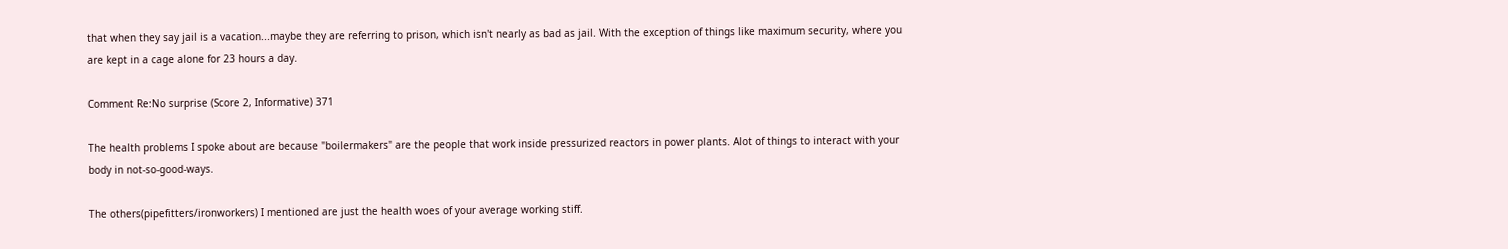that when they say jail is a vacation...maybe they are referring to prison, which isn't nearly as bad as jail. With the exception of things like maximum security, where you are kept in a cage alone for 23 hours a day.

Comment Re:No surprise (Score 2, Informative) 371

The health problems I spoke about are because "boilermakers" are the people that work inside pressurized reactors in power plants. Alot of things to interact with your body in not-so-good-ways.

The others(pipefitters/ironworkers) I mentioned are just the health woes of your average working stiff.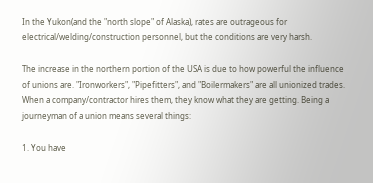In the Yukon(and the "north slope" of Alaska), rates are outrageous for electrical/welding/construction personnel, but the conditions are very harsh.

The increase in the northern portion of the USA is due to how powerful the influence of unions are. "Ironworkers", "Pipefitters", and "Boilermakers" are all unionized trades. When a company/contractor hires them, they know what they are getting. Being a journeyman of a union means several things:

1. You have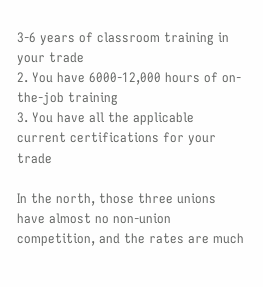3-6 years of classroom training in your trade
2. You have 6000-12,000 hours of on-the-job training
3. You have all the applicable current certifications for your trade

In the north, those three unions have almost no non-union competition, and the rates are much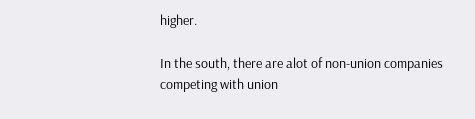higher.

In the south, there are alot of non-union companies competing with union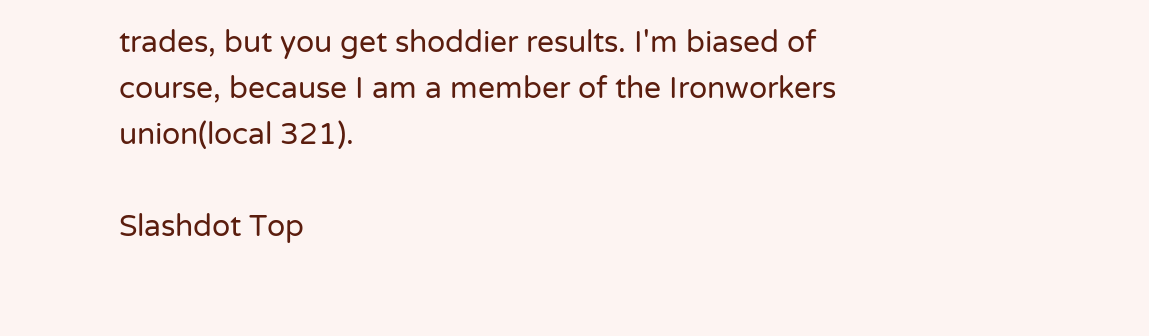trades, but you get shoddier results. I'm biased of course, because I am a member of the Ironworkers union(local 321).

Slashdot Top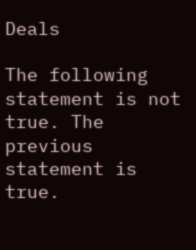Deals

The following statement is not true. The previous statement is true.